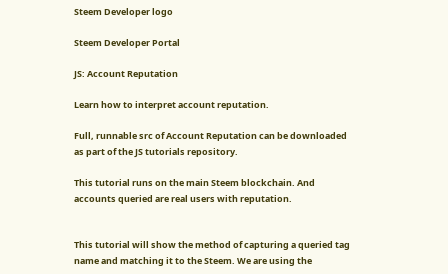Steem Developer logo

Steem Developer Portal

JS: Account Reputation

Learn how to interpret account reputation.

Full, runnable src of Account Reputation can be downloaded as part of the JS tutorials repository.

This tutorial runs on the main Steem blockchain. And accounts queried are real users with reputation.


This tutorial will show the method of capturing a queried tag name and matching it to the Steem. We are using the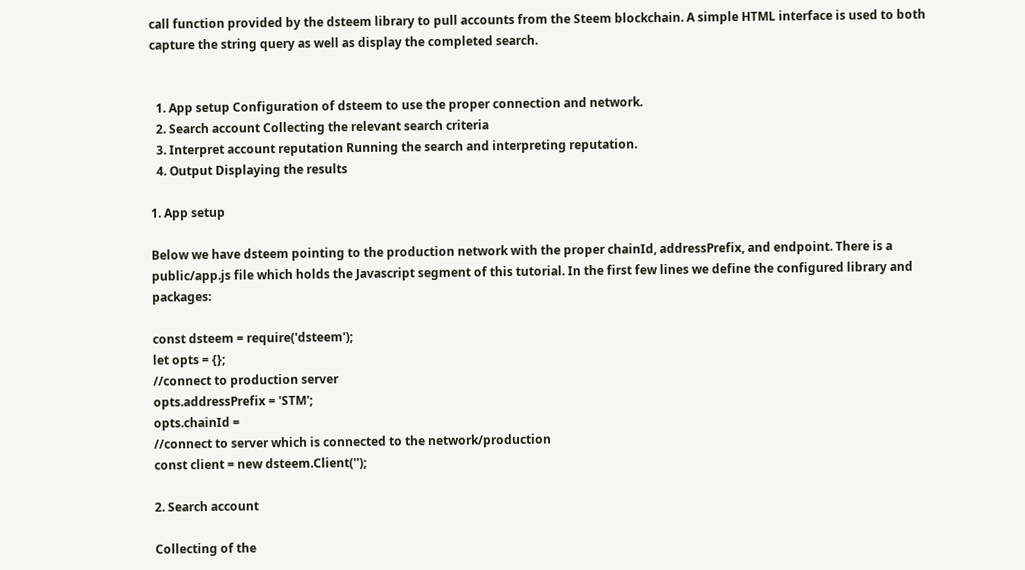call function provided by the dsteem library to pull accounts from the Steem blockchain. A simple HTML interface is used to both capture the string query as well as display the completed search.


  1. App setup Configuration of dsteem to use the proper connection and network.
  2. Search account Collecting the relevant search criteria
  3. Interpret account reputation Running the search and interpreting reputation.
  4. Output Displaying the results

1. App setup

Below we have dsteem pointing to the production network with the proper chainId, addressPrefix, and endpoint. There is a public/app.js file which holds the Javascript segment of this tutorial. In the first few lines we define the configured library and packages:

const dsteem = require('dsteem');
let opts = {};
//connect to production server
opts.addressPrefix = 'STM';
opts.chainId =
//connect to server which is connected to the network/production
const client = new dsteem.Client('');

2. Search account

Collecting of the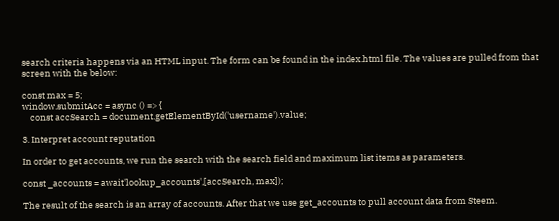search criteria happens via an HTML input. The form can be found in the index.html file. The values are pulled from that screen with the below:

const max = 5;
window.submitAcc = async () => {
    const accSearch = document.getElementById('username').value;

3. Interpret account reputation

In order to get accounts, we run the search with the search field and maximum list items as parameters.

const _accounts = await'lookup_accounts',[accSearch, max]);

The result of the search is an array of accounts. After that we use get_accounts to pull account data from Steem.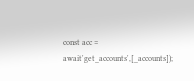const acc = await'get_accounts',[_accounts]);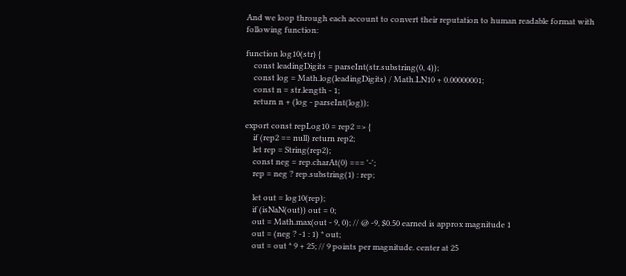And we loop through each account to convert their reputation to human readable format with following function:

function log10(str) {
    const leadingDigits = parseInt(str.substring(0, 4));
    const log = Math.log(leadingDigits) / Math.LN10 + 0.00000001;
    const n = str.length - 1;
    return n + (log - parseInt(log));

export const repLog10 = rep2 => {
    if (rep2 == null) return rep2;
    let rep = String(rep2);
    const neg = rep.charAt(0) === '-';
    rep = neg ? rep.substring(1) : rep;

    let out = log10(rep);
    if (isNaN(out)) out = 0;
    out = Math.max(out - 9, 0); // @ -9, $0.50 earned is approx magnitude 1
    out = (neg ? -1 : 1) * out;
    out = out * 9 + 25; // 9 points per magnitude. center at 25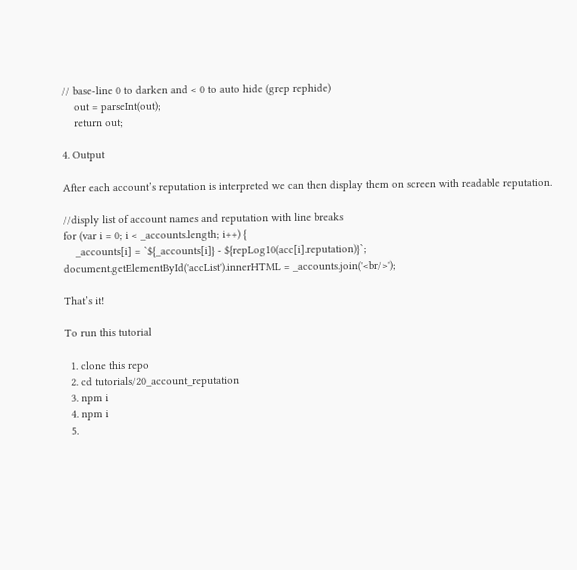// base-line 0 to darken and < 0 to auto hide (grep rephide)
    out = parseInt(out);
    return out;

4. Output

After each account’s reputation is interpreted we can then display them on screen with readable reputation.

//disply list of account names and reputation with line breaks
for (var i = 0; i < _accounts.length; i++) {
    _accounts[i] = `${_accounts[i]} - ${repLog10(acc[i].reputation)}`;
document.getElementById('accList').innerHTML = _accounts.join('<br/>');

That’s it!

To run this tutorial

  1. clone this repo
  2. cd tutorials/20_account_reputation
  3. npm i
  4. npm i
  5.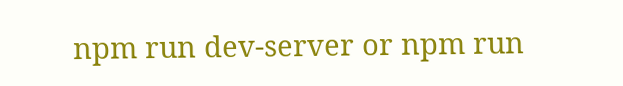npm run dev-server or npm run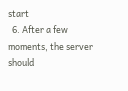start
  6. After a few moments, the server should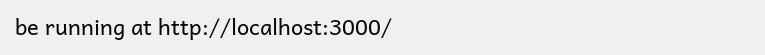be running at http://localhost:3000/